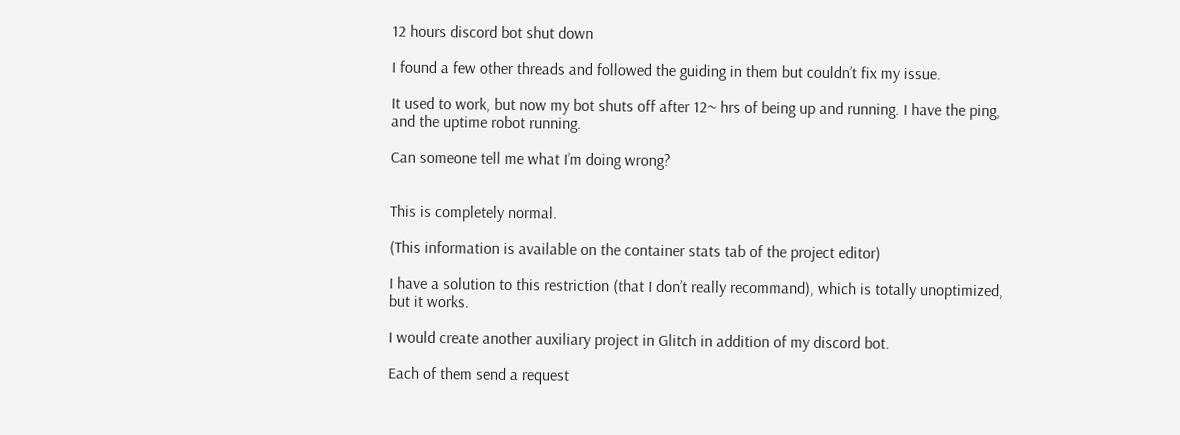12 hours discord bot shut down

I found a few other threads and followed the guiding in them but couldn’t fix my issue.

It used to work, but now my bot shuts off after 12~ hrs of being up and running. I have the ping, and the uptime robot running.

Can someone tell me what I’m doing wrong?


This is completely normal.

(This information is available on the container stats tab of the project editor)

I have a solution to this restriction (that I don’t really recommand), which is totally unoptimized, but it works.

I would create another auxiliary project in Glitch in addition of my discord bot.

Each of them send a request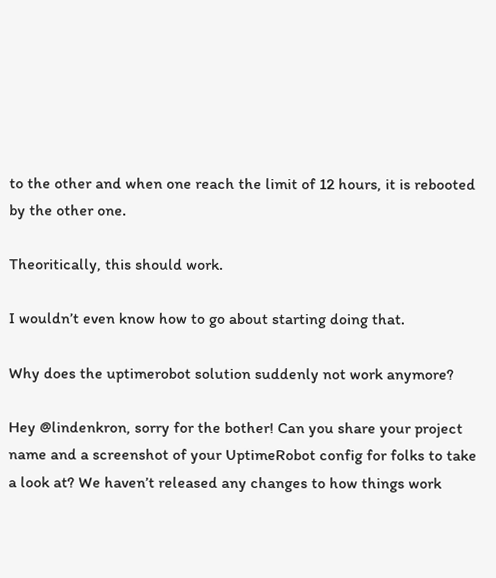to the other and when one reach the limit of 12 hours, it is rebooted by the other one.

Theoritically, this should work.

I wouldn’t even know how to go about starting doing that.

Why does the uptimerobot solution suddenly not work anymore?

Hey @lindenkron, sorry for the bother! Can you share your project name and a screenshot of your UptimeRobot config for folks to take a look at? We haven’t released any changes to how things work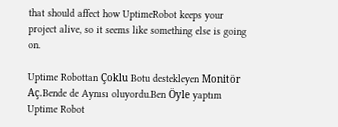that should affect how UptimeRobot keeps your project alive, so it seems like something else is going on.

Uptime Robottan Çoklu Botu destekleyen Monitör Aç.Bende de Aynısı oluyordu.Ben Öyle yaptım Uptime Robot